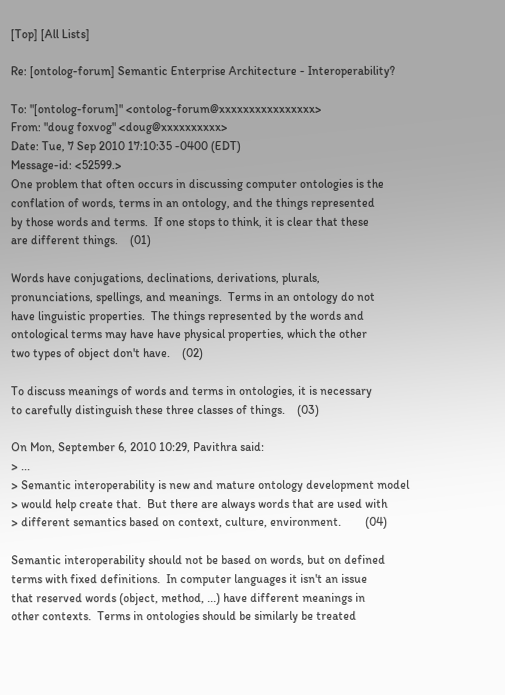[Top] [All Lists]

Re: [ontolog-forum] Semantic Enterprise Architecture - Interoperability?

To: "[ontolog-forum]" <ontolog-forum@xxxxxxxxxxxxxxxx>
From: "doug foxvog" <doug@xxxxxxxxxx>
Date: Tue, 7 Sep 2010 17:10:35 -0400 (EDT)
Message-id: <52599.>
One problem that often occurs in discussing computer ontologies is the
conflation of words, terms in an ontology, and the things represented
by those words and terms.  If one stops to think, it is clear that these
are different things.    (01)

Words have conjugations, declinations, derivations, plurals,
pronunciations, spellings, and meanings.  Terms in an ontology do not
have linguistic properties.  The things represented by the words and
ontological terms may have have physical properties, which the other
two types of object don't have.    (02)

To discuss meanings of words and terms in ontologies, it is necessary
to carefully distinguish these three classes of things.    (03)

On Mon, September 6, 2010 10:29, Pavithra said:
> ...
> Semantic interoperability is new and mature ontology development model
> would help create that.  But there are always words that are used with
> different semantics based on context, culture, environment.        (04)

Semantic interoperability should not be based on words, but on defined
terms with fixed definitions.  In computer languages it isn't an issue
that reserved words (object, method, ...) have different meanings in
other contexts.  Terms in ontologies should be similarly be treated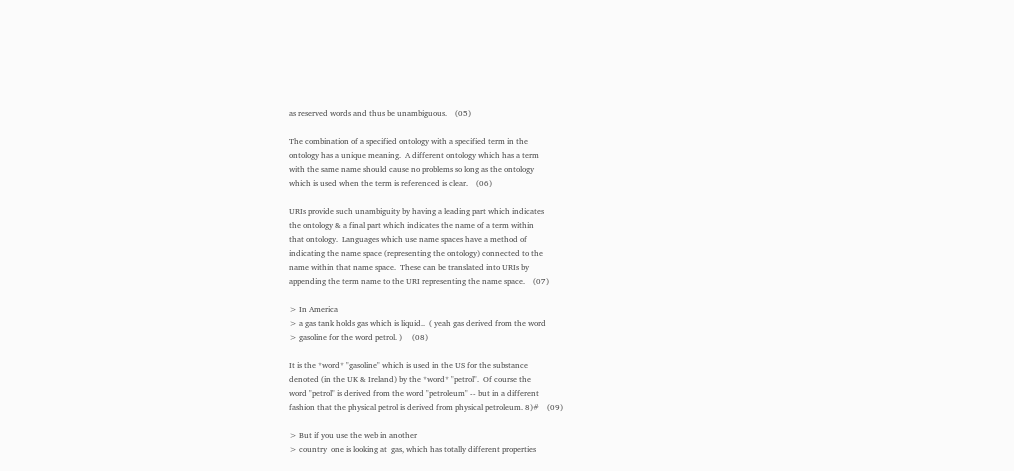as reserved words and thus be unambiguous.    (05)

The combination of a specified ontology with a specified term in the
ontology has a unique meaning.  A different ontology which has a term
with the same name should cause no problems so long as the ontology
which is used when the term is referenced is clear.    (06)

URIs provide such unambiguity by having a leading part which indicates
the ontology & a final part which indicates the name of a term within
that ontology.  Languages which use name spaces have a method of
indicating the name space (representing the ontology) connected to the
name within that name space.  These can be translated into URIs by
appending the term name to the URI representing the name space.    (07)

> In America
> a gas tank holds gas which is liquid..  ( yeah gas derived from the word
> gasoline for the word petrol. )     (08)

It is the *word* "gasoline" which is used in the US for the substance
denoted (in the UK & Ireland) by the *word* "petrol".  Of course the
word "petrol" is derived from the word "petroleum" -- but in a different
fashion that the physical petrol is derived from physical petroleum. 8)#    (09)

> But if you use the web in another
> country  one is looking at  gas, which has totally different properties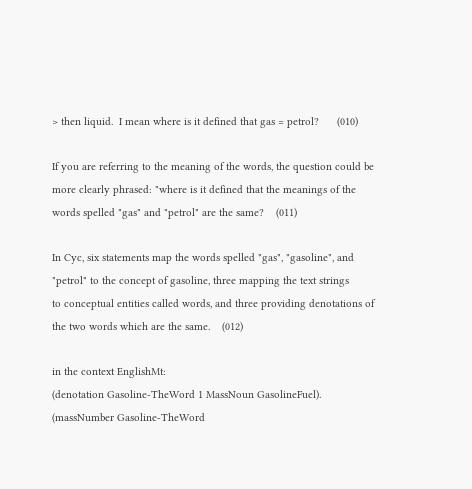> then liquid.  I mean where is it defined that gas = petrol?      (010)

If you are referring to the meaning of the words, the question could be
more clearly phrased: "where is it defined that the meanings of the
words spelled "gas" and "petrol" are the same?    (011)

In Cyc, six statements map the words spelled "gas", "gasoline", and
"petrol" to the concept of gasoline, three mapping the text strings
to conceptual entities called words, and three providing denotations of
the two words which are the same.    (012)

in the context EnglishMt:
(denotation Gasoline-TheWord 1 MassNoun GasolineFuel).
(massNumber Gasoline-TheWord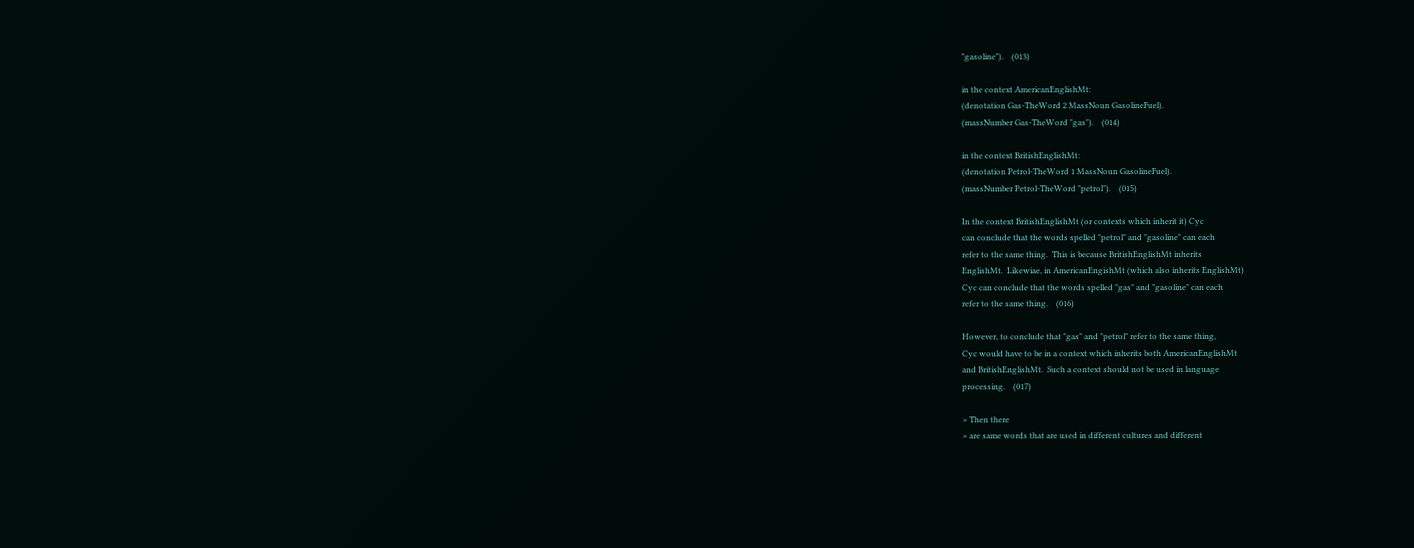"gasoline").    (013)

in the context AmericanEnglishMt:
(denotation Gas-TheWord 2 MassNoun GasolineFuel).
(massNumber Gas-TheWord "gas").    (014)

in the context BritishEnglishMt:
(denotation Petrol-TheWord 1 MassNoun GasolineFuel).
(massNumber Petrol-TheWord "petrol").    (015)

In the context BritishEnglishMt (or contexts which inherit it) Cyc
can conclude that the words spelled "petrol" and "gasoline" can each
refer to the same thing.  This is because BritishEnglishMt inherits
EnglishMt.  Likewiae, in AmericanEngishMt (which also inherits EnglishMt)
Cyc can conclude that the words spelled "gas" and "gasoline" can each
refer to the same thing.    (016)

However, to conclude that "gas" and "petrol" refer to the same thing,
Cyc would have to be in a context which inherits both AmericanEnglishMt
and BritishEnglishMt.  Such a context should not be used in language
processing.    (017)

> Then there
> are same words that are used in different cultures and different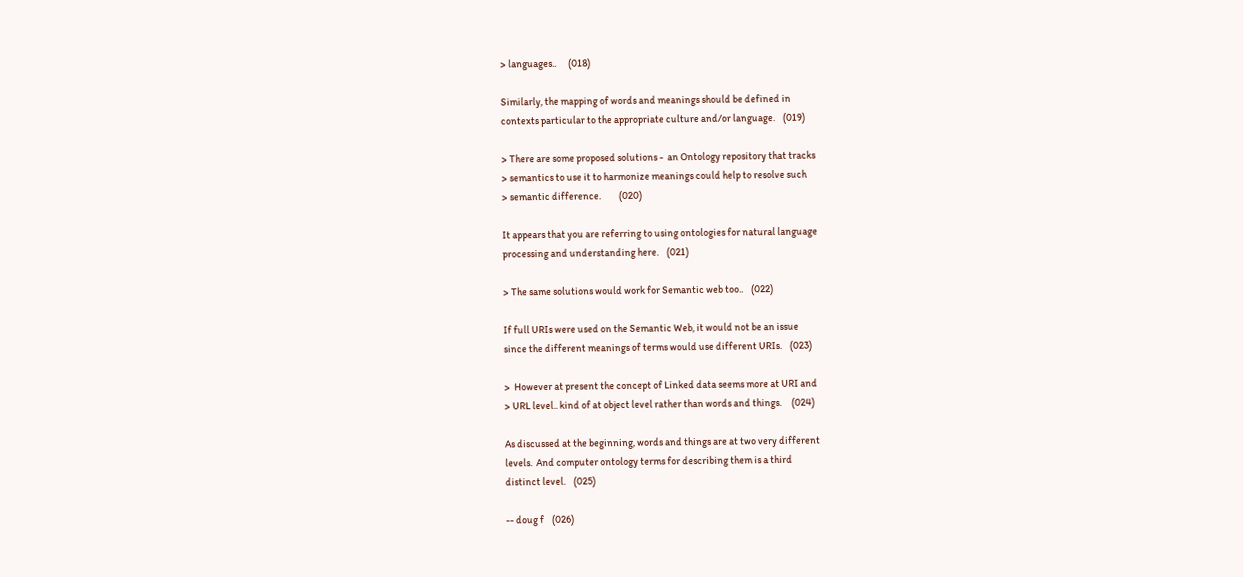> languages..      (018)

Similarly, the mapping of words and meanings should be defined in
contexts particular to the appropriate culture and/or language.    (019)

> There are some proposed solutions -  an Ontology repository that tracks
> semantics to use it to harmonize meanings could help to resolve such
> semantic difference.         (020)

It appears that you are referring to using ontologies for natural language
processing and understanding here.    (021)

> The same solutions would work for Semantic web too..    (022)

If full URIs were used on the Semantic Web, it would not be an issue
since the different meanings of terms would use different URIs.    (023)

>  However at present the concept of Linked data seems more at URI and
> URL level.. kind of at object level rather than words and things.     (024)

As discussed at the beginning, words and things are at two very different
levels.  And computer ontology terms for describing them is a third
distinct level.    (025)

-- doug f    (026)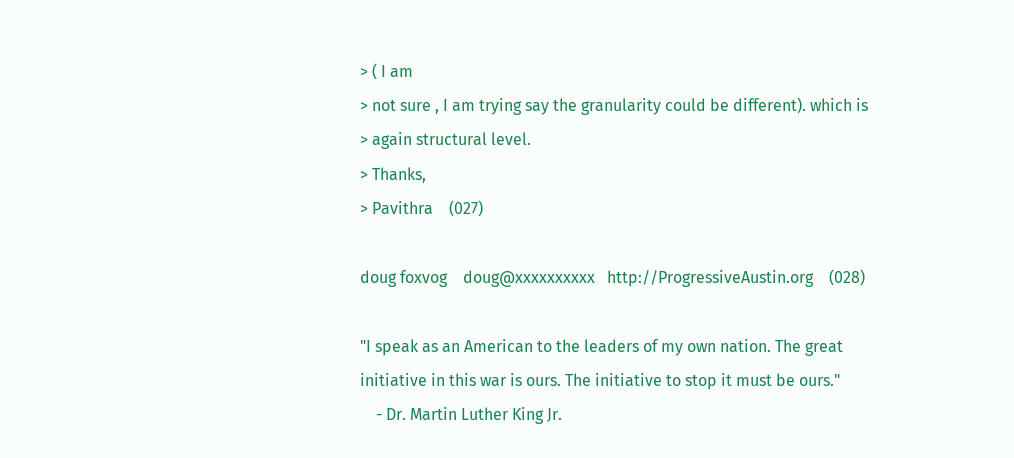> ( I am
> not sure , I am trying say the granularity could be different). which is
> again structural level.
> Thanks,
> Pavithra    (027)

doug foxvog    doug@xxxxxxxxxx   http://ProgressiveAustin.org    (028)

"I speak as an American to the leaders of my own nation. The great
initiative in this war is ours. The initiative to stop it must be ours."
    - Dr. Martin Luther King Jr.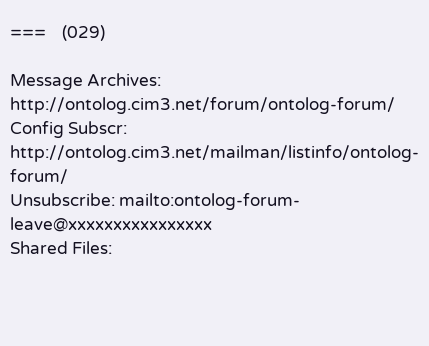===    (029)

Message Archives: http://ontolog.cim3.net/forum/ontolog-forum/
Config Subscr: http://ontolog.cim3.net/mailman/listinfo/ontolog-forum/
Unsubscribe: mailto:ontolog-forum-leave@xxxxxxxxxxxxxxxx
Shared Files: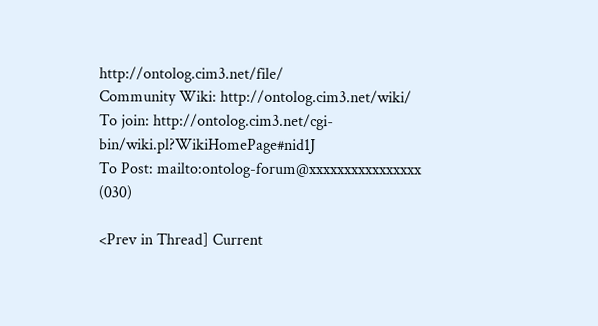http://ontolog.cim3.net/file/
Community Wiki: http://ontolog.cim3.net/wiki/
To join: http://ontolog.cim3.net/cgi-bin/wiki.pl?WikiHomePage#nid1J
To Post: mailto:ontolog-forum@xxxxxxxxxxxxxxxx    (030)

<Prev in Thread] Current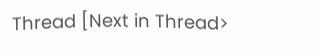Thread [Next in Thread>